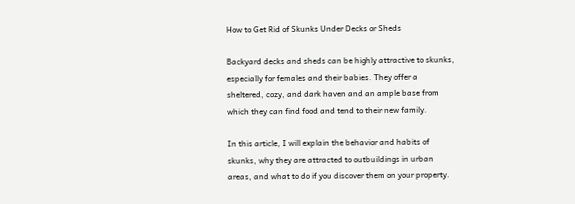How to Get Rid of Skunks Under Decks or Sheds

Backyard decks and sheds can be highly attractive to skunks, especially for females and their babies. They offer a sheltered, cozy, and dark haven and an ample base from which they can find food and tend to their new family.

In this article, I will explain the behavior and habits of skunks, why they are attracted to outbuildings in urban areas, and what to do if you discover them on your property.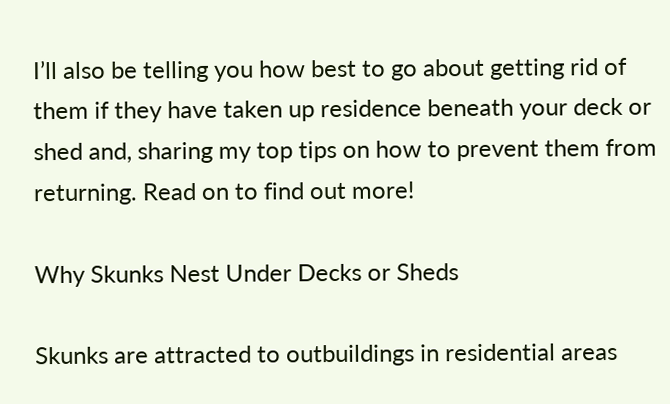I’ll also be telling you how best to go about getting rid of them if they have taken up residence beneath your deck or shed and, sharing my top tips on how to prevent them from returning. Read on to find out more!

Why Skunks Nest Under Decks or Sheds

Skunks are attracted to outbuildings in residential areas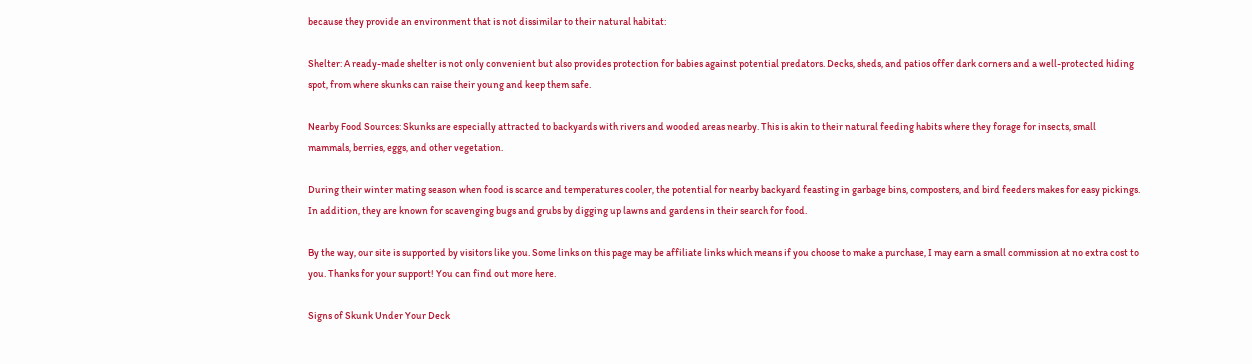because they provide an environment that is not dissimilar to their natural habitat:

Shelter: A ready-made shelter is not only convenient but also provides protection for babies against potential predators. Decks, sheds, and patios offer dark corners and a well-protected hiding spot, from where skunks can raise their young and keep them safe.

Nearby Food Sources: Skunks are especially attracted to backyards with rivers and wooded areas nearby. This is akin to their natural feeding habits where they forage for insects, small mammals, berries, eggs, and other vegetation.

During their winter mating season when food is scarce and temperatures cooler, the potential for nearby backyard feasting in garbage bins, composters, and bird feeders makes for easy pickings. In addition, they are known for scavenging bugs and grubs by digging up lawns and gardens in their search for food.

By the way, our site is supported by visitors like you. Some links on this page may be affiliate links which means if you choose to make a purchase, I may earn a small commission at no extra cost to you. Thanks for your support! You can find out more here.

Signs of Skunk Under Your Deck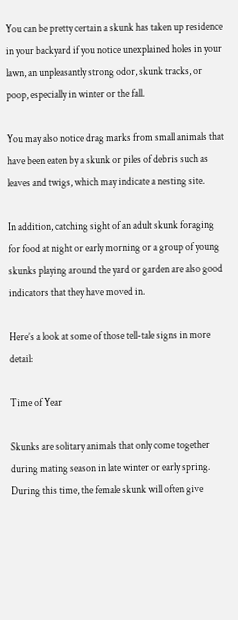You can be pretty certain a skunk has taken up residence in your backyard if you notice unexplained holes in your lawn, an unpleasantly strong odor, skunk tracks, or poop, especially in winter or the fall.

You may also notice drag marks from small animals that have been eaten by a skunk or piles of debris such as leaves and twigs, which may indicate a nesting site.

In addition, catching sight of an adult skunk foraging for food at night or early morning or a group of young skunks playing around the yard or garden are also good indicators that they have moved in.

Here’s a look at some of those tell-tale signs in more detail:

Time of Year

Skunks are solitary animals that only come together during mating season in late winter or early spring. During this time, the female skunk will often give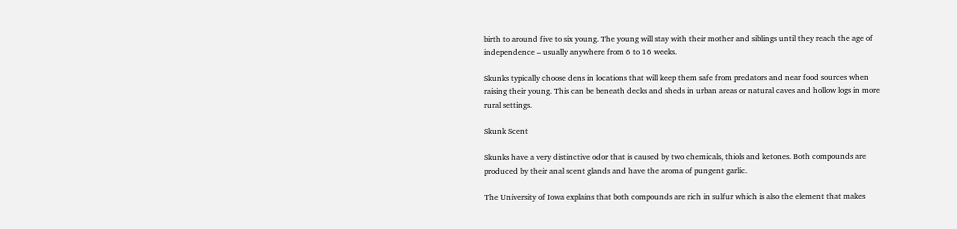birth to around five to six young. The young will stay with their mother and siblings until they reach the age of independence – usually anywhere from 6 to 16 weeks.

Skunks typically choose dens in locations that will keep them safe from predators and near food sources when raising their young. This can be beneath decks and sheds in urban areas or natural caves and hollow logs in more rural settings.

Skunk Scent

Skunks have a very distinctive odor that is caused by two chemicals, thiols and ketones. Both compounds are produced by their anal scent glands and have the aroma of pungent garlic.

The University of Iowa explains that both compounds are rich in sulfur which is also the element that makes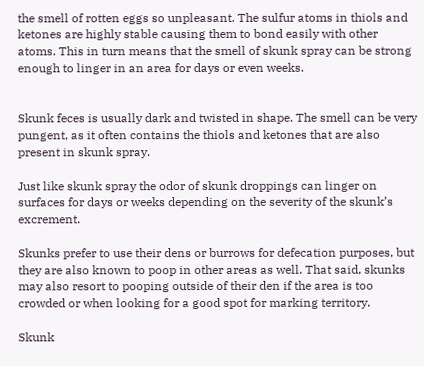the smell of rotten eggs so unpleasant. The sulfur atoms in thiols and ketones are highly stable causing them to bond easily with other atoms. This in turn means that the smell of skunk spray can be strong enough to linger in an area for days or even weeks.


Skunk feces is usually dark and twisted in shape. The smell can be very pungent, as it often contains the thiols and ketones that are also present in skunk spray.

Just like skunk spray the odor of skunk droppings can linger on surfaces for days or weeks depending on the severity of the skunk’s excrement.

Skunks prefer to use their dens or burrows for defecation purposes, but they are also known to poop in other areas as well. That said, skunks may also resort to pooping outside of their den if the area is too crowded or when looking for a good spot for marking territory.

Skunk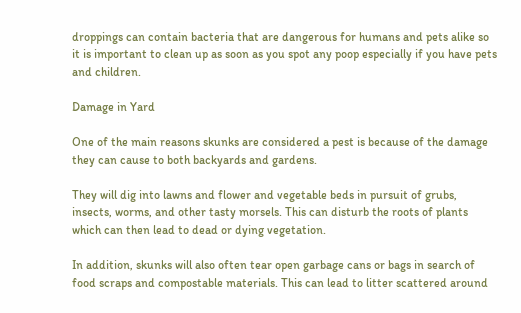droppings can contain bacteria that are dangerous for humans and pets alike so it is important to clean up as soon as you spot any poop especially if you have pets and children.

Damage in Yard

One of the main reasons skunks are considered a pest is because of the damage they can cause to both backyards and gardens.

They will dig into lawns and flower and vegetable beds in pursuit of grubs, insects, worms, and other tasty morsels. This can disturb the roots of plants which can then lead to dead or dying vegetation.

In addition, skunks will also often tear open garbage cans or bags in search of food scraps and compostable materials. This can lead to litter scattered around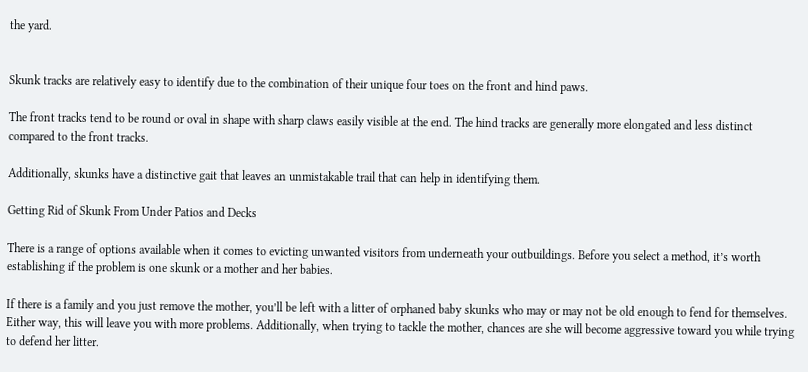the yard.


Skunk tracks are relatively easy to identify due to the combination of their unique four toes on the front and hind paws.

The front tracks tend to be round or oval in shape with sharp claws easily visible at the end. The hind tracks are generally more elongated and less distinct compared to the front tracks.

Additionally, skunks have a distinctive gait that leaves an unmistakable trail that can help in identifying them.

Getting Rid of Skunk From Under Patios and Decks

There is a range of options available when it comes to evicting unwanted visitors from underneath your outbuildings. Before you select a method, it’s worth establishing if the problem is one skunk or a mother and her babies.

If there is a family and you just remove the mother, you’ll be left with a litter of orphaned baby skunks who may or may not be old enough to fend for themselves. Either way, this will leave you with more problems. Additionally, when trying to tackle the mother, chances are she will become aggressive toward you while trying to defend her litter.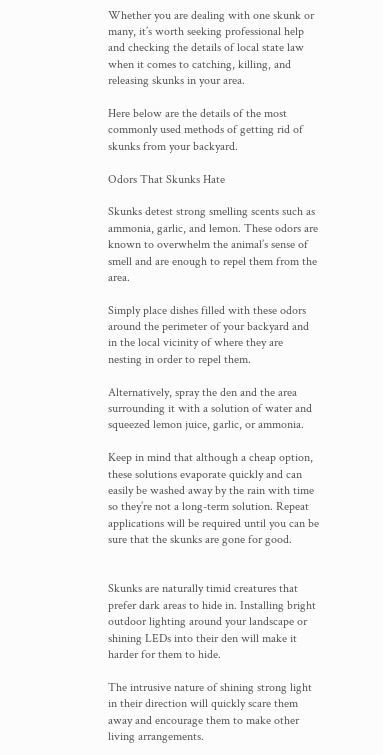Whether you are dealing with one skunk or many, it’s worth seeking professional help and checking the details of local state law when it comes to catching, killing, and releasing skunks in your area.

Here below are the details of the most commonly used methods of getting rid of skunks from your backyard.

Odors That Skunks Hate

Skunks detest strong smelling scents such as ammonia, garlic, and lemon. These odors are known to overwhelm the animal’s sense of smell and are enough to repel them from the area.

Simply place dishes filled with these odors around the perimeter of your backyard and in the local vicinity of where they are nesting in order to repel them.

Alternatively, spray the den and the area surrounding it with a solution of water and squeezed lemon juice, garlic, or ammonia.

Keep in mind that although a cheap option, these solutions evaporate quickly and can easily be washed away by the rain with time so they’re not a long-term solution. Repeat applications will be required until you can be sure that the skunks are gone for good.


Skunks are naturally timid creatures that prefer dark areas to hide in. Installing bright outdoor lighting around your landscape or shining LEDs into their den will make it harder for them to hide.

The intrusive nature of shining strong light in their direction will quickly scare them away and encourage them to make other living arrangements.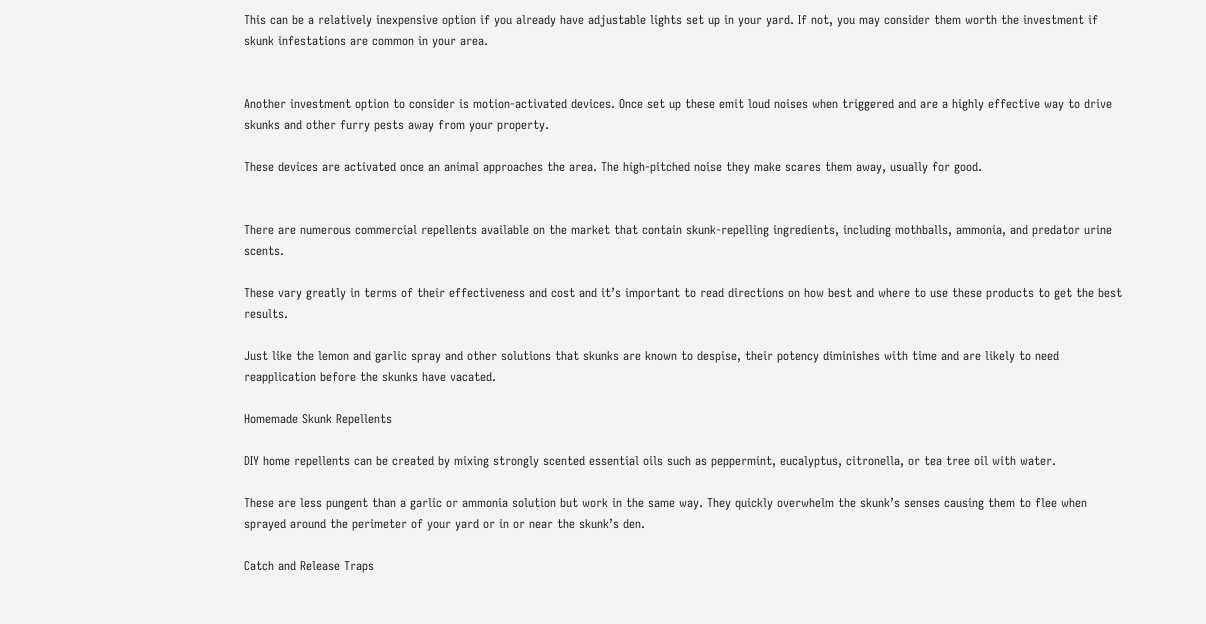This can be a relatively inexpensive option if you already have adjustable lights set up in your yard. If not, you may consider them worth the investment if skunk infestations are common in your area.


Another investment option to consider is motion-activated devices. Once set up these emit loud noises when triggered and are a highly effective way to drive skunks and other furry pests away from your property.

These devices are activated once an animal approaches the area. The high-pitched noise they make scares them away, usually for good.


There are numerous commercial repellents available on the market that contain skunk-repelling ingredients, including mothballs, ammonia, and predator urine scents.

These vary greatly in terms of their effectiveness and cost and it’s important to read directions on how best and where to use these products to get the best results.

Just like the lemon and garlic spray and other solutions that skunks are known to despise, their potency diminishes with time and are likely to need reapplication before the skunks have vacated.

Homemade Skunk Repellents

DIY home repellents can be created by mixing strongly scented essential oils such as peppermint, eucalyptus, citronella, or tea tree oil with water.

These are less pungent than a garlic or ammonia solution but work in the same way. They quickly overwhelm the skunk’s senses causing them to flee when sprayed around the perimeter of your yard or in or near the skunk’s den.

Catch and Release Traps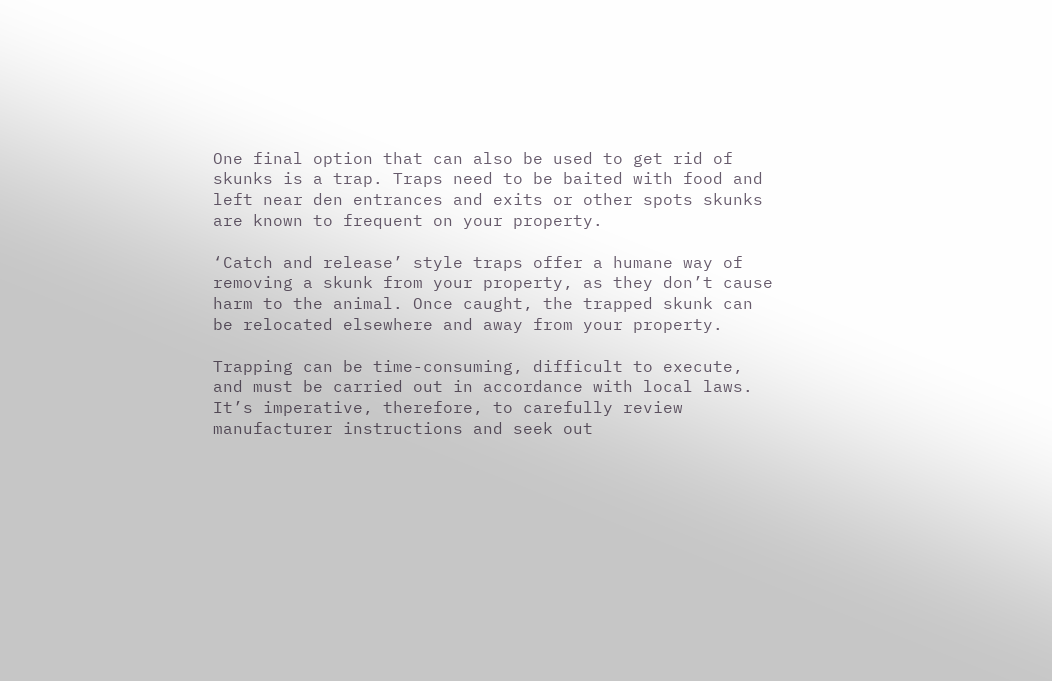One final option that can also be used to get rid of skunks is a trap. Traps need to be baited with food and left near den entrances and exits or other spots skunks are known to frequent on your property.

‘Catch and release’ style traps offer a humane way of removing a skunk from your property, as they don’t cause harm to the animal. Once caught, the trapped skunk can be relocated elsewhere and away from your property.

Trapping can be time-consuming, difficult to execute, and must be carried out in accordance with local laws. It’s imperative, therefore, to carefully review manufacturer instructions and seek out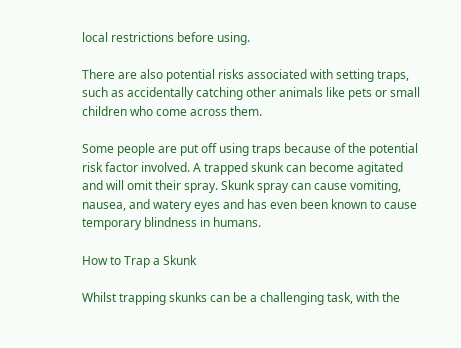local restrictions before using.

There are also potential risks associated with setting traps, such as accidentally catching other animals like pets or small children who come across them.

Some people are put off using traps because of the potential risk factor involved. A trapped skunk can become agitated and will omit their spray. Skunk spray can cause vomiting, nausea, and watery eyes and has even been known to cause temporary blindness in humans.

How to Trap a Skunk

Whilst trapping skunks can be a challenging task, with the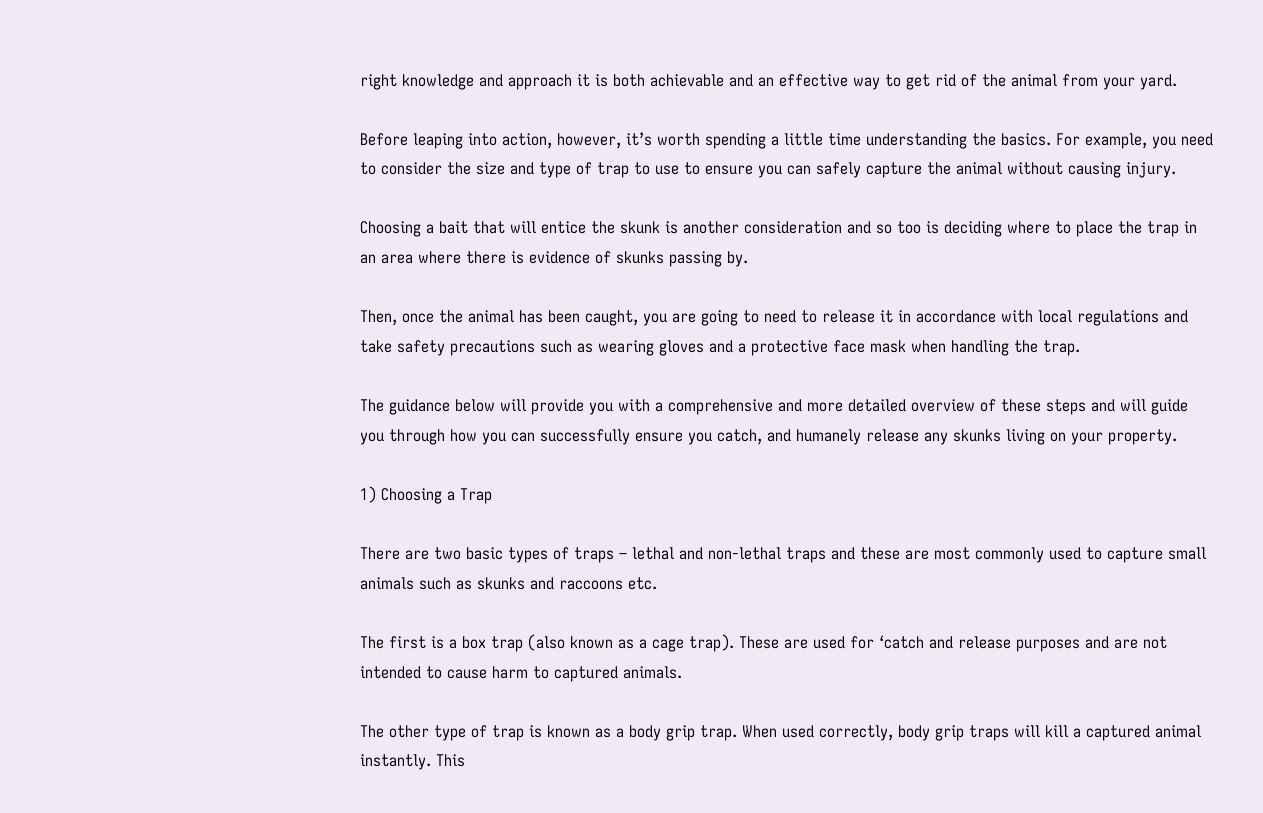right knowledge and approach it is both achievable and an effective way to get rid of the animal from your yard.

Before leaping into action, however, it’s worth spending a little time understanding the basics. For example, you need to consider the size and type of trap to use to ensure you can safely capture the animal without causing injury.

Choosing a bait that will entice the skunk is another consideration and so too is deciding where to place the trap in an area where there is evidence of skunks passing by.

Then, once the animal has been caught, you are going to need to release it in accordance with local regulations and take safety precautions such as wearing gloves and a protective face mask when handling the trap.

The guidance below will provide you with a comprehensive and more detailed overview of these steps and will guide you through how you can successfully ensure you catch, and humanely release any skunks living on your property.

1) Choosing a Trap

There are two basic types of traps – lethal and non-lethal traps and these are most commonly used to capture small animals such as skunks and raccoons etc.

The first is a box trap (also known as a cage trap). These are used for ‘catch and release purposes and are not intended to cause harm to captured animals.

The other type of trap is known as a body grip trap. When used correctly, body grip traps will kill a captured animal instantly. This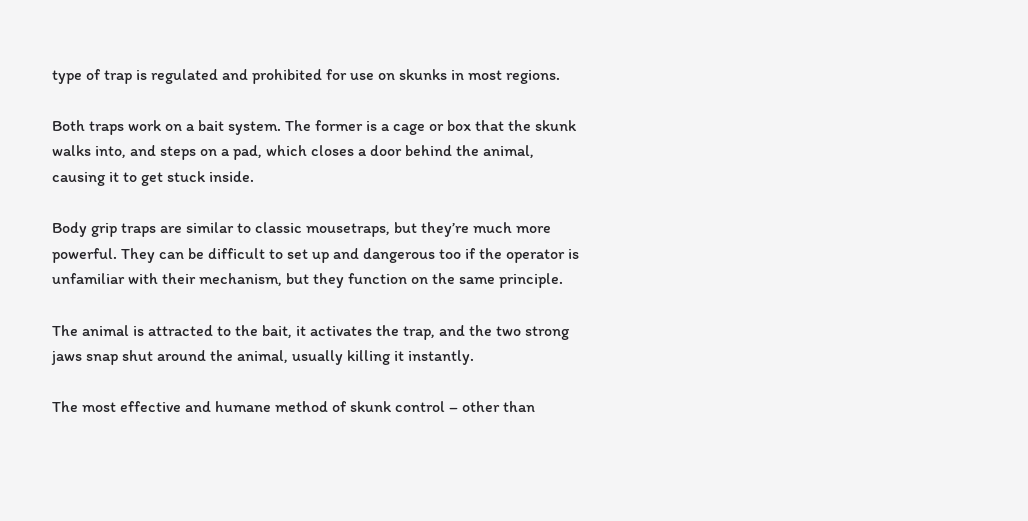type of trap is regulated and prohibited for use on skunks in most regions.

Both traps work on a bait system. The former is a cage or box that the skunk walks into, and steps on a pad, which closes a door behind the animal, causing it to get stuck inside.

Body grip traps are similar to classic mousetraps, but they’re much more powerful. They can be difficult to set up and dangerous too if the operator is unfamiliar with their mechanism, but they function on the same principle.

The animal is attracted to the bait, it activates the trap, and the two strong jaws snap shut around the animal, usually killing it instantly.

The most effective and humane method of skunk control – other than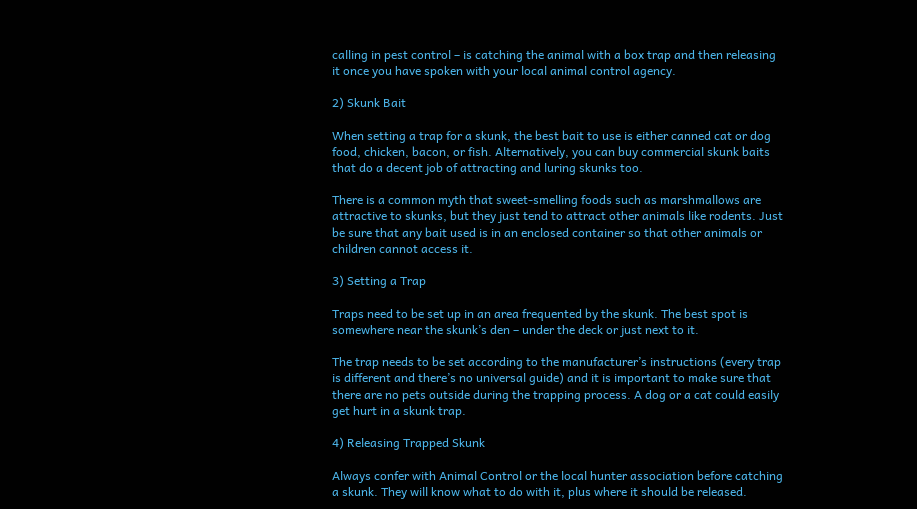calling in pest control – is catching the animal with a box trap and then releasing it once you have spoken with your local animal control agency.

2) Skunk Bait

When setting a trap for a skunk, the best bait to use is either canned cat or dog food, chicken, bacon, or fish. Alternatively, you can buy commercial skunk baits that do a decent job of attracting and luring skunks too.

There is a common myth that sweet-smelling foods such as marshmallows are attractive to skunks, but they just tend to attract other animals like rodents. Just be sure that any bait used is in an enclosed container so that other animals or children cannot access it.

3) Setting a Trap

Traps need to be set up in an area frequented by the skunk. The best spot is somewhere near the skunk’s den – under the deck or just next to it.

The trap needs to be set according to the manufacturer’s instructions (every trap is different and there’s no universal guide) and it is important to make sure that there are no pets outside during the trapping process. A dog or a cat could easily get hurt in a skunk trap.

4) Releasing Trapped Skunk

Always confer with Animal Control or the local hunter association before catching a skunk. They will know what to do with it, plus where it should be released.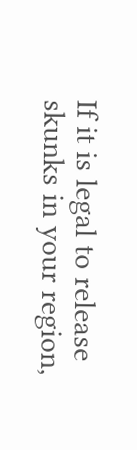If it is legal to release skunks in your region,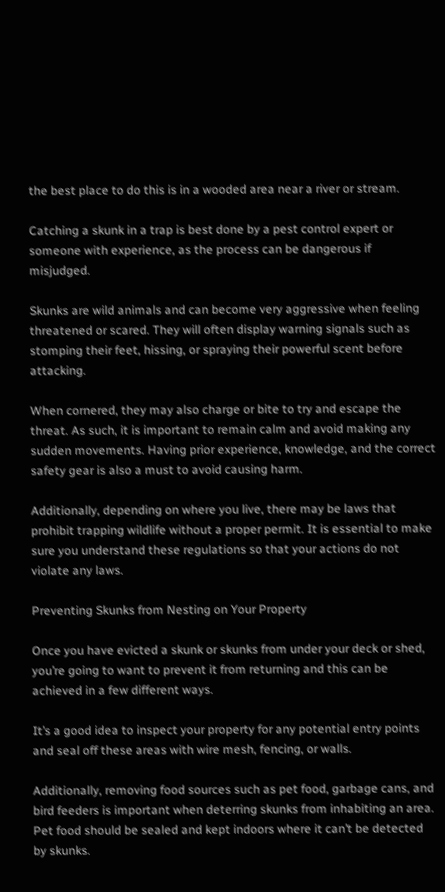the best place to do this is in a wooded area near a river or stream.

Catching a skunk in a trap is best done by a pest control expert or someone with experience, as the process can be dangerous if misjudged.

Skunks are wild animals and can become very aggressive when feeling threatened or scared. They will often display warning signals such as stomping their feet, hissing, or spraying their powerful scent before attacking.

When cornered, they may also charge or bite to try and escape the threat. As such, it is important to remain calm and avoid making any sudden movements. Having prior experience, knowledge, and the correct safety gear is also a must to avoid causing harm.

Additionally, depending on where you live, there may be laws that prohibit trapping wildlife without a proper permit. It is essential to make sure you understand these regulations so that your actions do not violate any laws.

Preventing Skunks from Nesting on Your Property

Once you have evicted a skunk or skunks from under your deck or shed, you’re going to want to prevent it from returning and this can be achieved in a few different ways.

It’s a good idea to inspect your property for any potential entry points and seal off these areas with wire mesh, fencing, or walls.

Additionally, removing food sources such as pet food, garbage cans, and bird feeders is important when deterring skunks from inhabiting an area. Pet food should be sealed and kept indoors where it can’t be detected by skunks.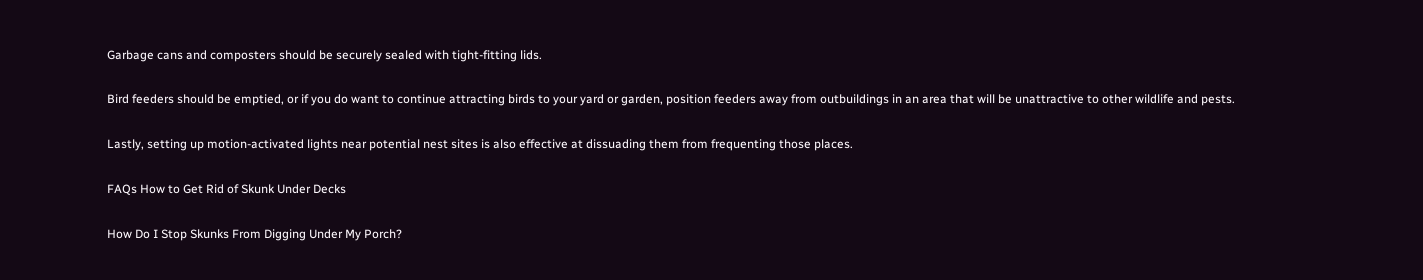Garbage cans and composters should be securely sealed with tight-fitting lids.

Bird feeders should be emptied, or if you do want to continue attracting birds to your yard or garden, position feeders away from outbuildings in an area that will be unattractive to other wildlife and pests.

Lastly, setting up motion-activated lights near potential nest sites is also effective at dissuading them from frequenting those places.

FAQs How to Get Rid of Skunk Under Decks

How Do I Stop Skunks From Digging Under My Porch?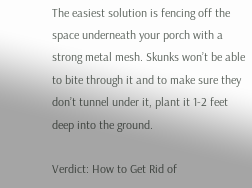The easiest solution is fencing off the space underneath your porch with a strong metal mesh. Skunks won’t be able to bite through it and to make sure they don’t tunnel under it, plant it 1-2 feet deep into the ground.

Verdict: How to Get Rid of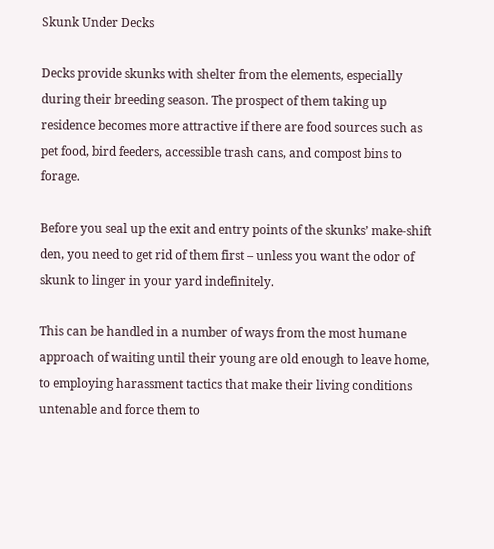Skunk Under Decks

Decks provide skunks with shelter from the elements, especially during their breeding season. The prospect of them taking up residence becomes more attractive if there are food sources such as pet food, bird feeders, accessible trash cans, and compost bins to forage.

Before you seal up the exit and entry points of the skunks’ make-shift den, you need to get rid of them first – unless you want the odor of skunk to linger in your yard indefinitely.

This can be handled in a number of ways from the most humane approach of waiting until their young are old enough to leave home, to employing harassment tactics that make their living conditions untenable and force them to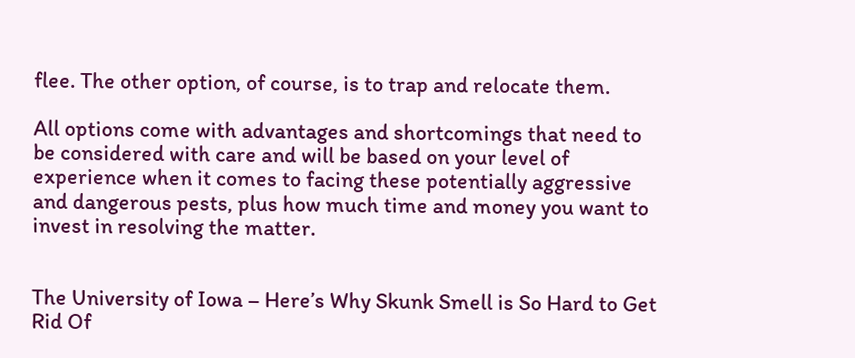flee. The other option, of course, is to trap and relocate them.

All options come with advantages and shortcomings that need to be considered with care and will be based on your level of experience when it comes to facing these potentially aggressive and dangerous pests, plus how much time and money you want to invest in resolving the matter.


The University of Iowa – Here’s Why Skunk Smell is So Hard to Get Rid Of